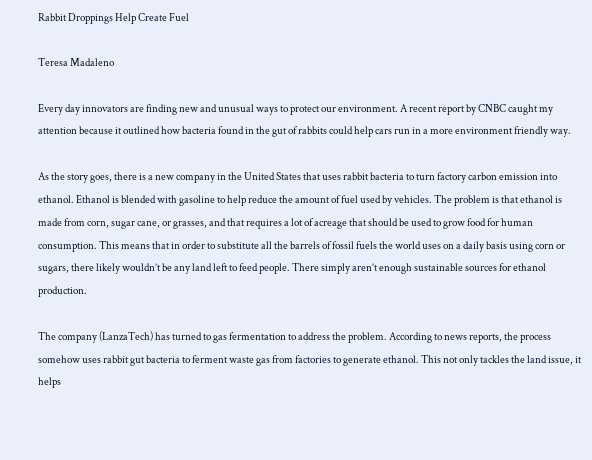Rabbit Droppings Help Create Fuel

Teresa Madaleno

Every day innovators are finding new and unusual ways to protect our environment. A recent report by CNBC caught my attention because it outlined how bacteria found in the gut of rabbits could help cars run in a more environment friendly way.

As the story goes, there is a new company in the United States that uses rabbit bacteria to turn factory carbon emission into ethanol. Ethanol is blended with gasoline to help reduce the amount of fuel used by vehicles. The problem is that ethanol is made from corn, sugar cane, or grasses, and that requires a lot of acreage that should be used to grow food for human consumption. This means that in order to substitute all the barrels of fossil fuels the world uses on a daily basis using corn or sugars, there likely wouldn’t be any land left to feed people. There simply aren’t enough sustainable sources for ethanol production.

The company (LanzaTech) has turned to gas fermentation to address the problem. According to news reports, the process somehow uses rabbit gut bacteria to ferment waste gas from factories to generate ethanol. This not only tackles the land issue, it helps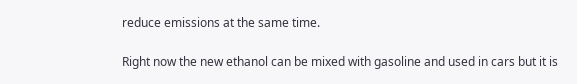reduce emissions at the same time.

Right now the new ethanol can be mixed with gasoline and used in cars but it is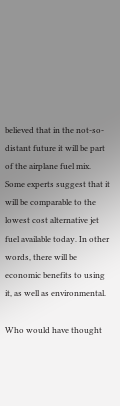believed that in the not-so-distant future it will be part of the airplane fuel mix. Some experts suggest that it will be comparable to the lowest cost alternative jet fuel available today. In other words, there will be economic benefits to using it, as well as environmental.

Who would have thought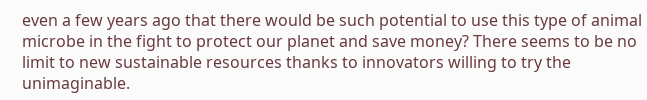even a few years ago that there would be such potential to use this type of animal microbe in the fight to protect our planet and save money? There seems to be no limit to new sustainable resources thanks to innovators willing to try the unimaginable.